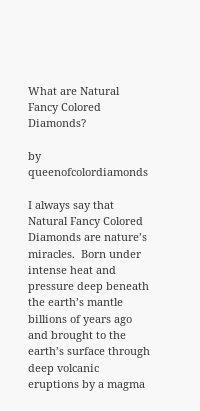What are Natural Fancy Colored Diamonds?

by queenofcolordiamonds

I always say that Natural Fancy Colored Diamonds are nature’s miracles.  Born under intense heat and pressure deep beneath the earth’s mantle billions of years ago and brought to the earth’s surface through deep volcanic eruptions by a magma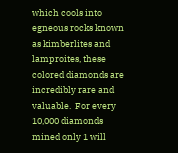which cools into egneous rocks known as kimberlites and lamproites, these colored diamonds are incredibly rare and valuable.  For every 10,000 diamonds mined only 1 will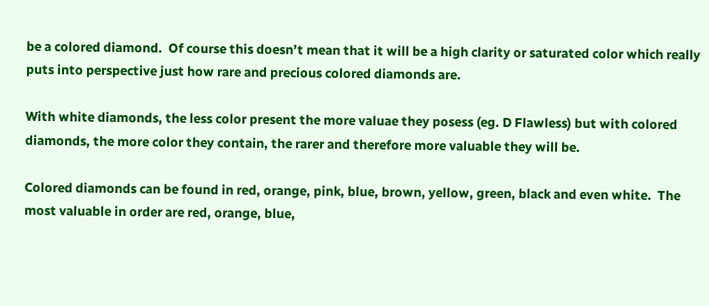be a colored diamond.  Of course this doesn’t mean that it will be a high clarity or saturated color which really puts into perspective just how rare and precious colored diamonds are.

With white diamonds, the less color present the more valuae they posess (eg. D Flawless) but with colored diamonds, the more color they contain, the rarer and therefore more valuable they will be.

Colored diamonds can be found in red, orange, pink, blue, brown, yellow, green, black and even white.  The most valuable in order are red, orange, blue,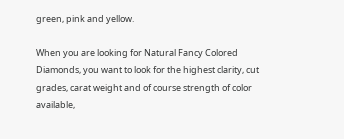green, pink and yellow.

When you are looking for Natural Fancy Colored Diamonds, you want to look for the highest clarity, cut grades, carat weight and of course strength of color available,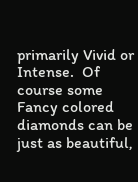primarily Vivid or Intense.  Of course some Fancy colored diamonds can be just as beautiful,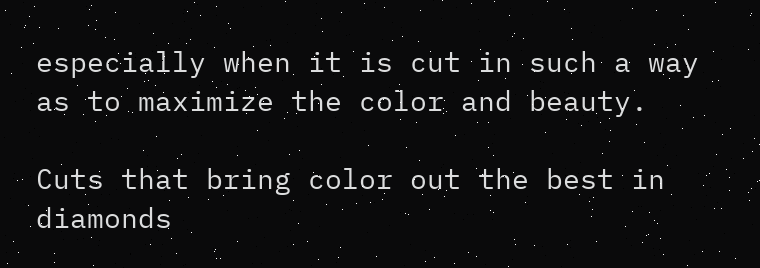especially when it is cut in such a way as to maximize the color and beauty.

Cuts that bring color out the best in diamonds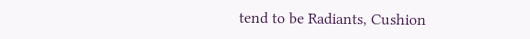tend to be Radiants, Cushion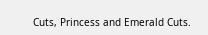Cuts, Princess and Emerald Cuts.